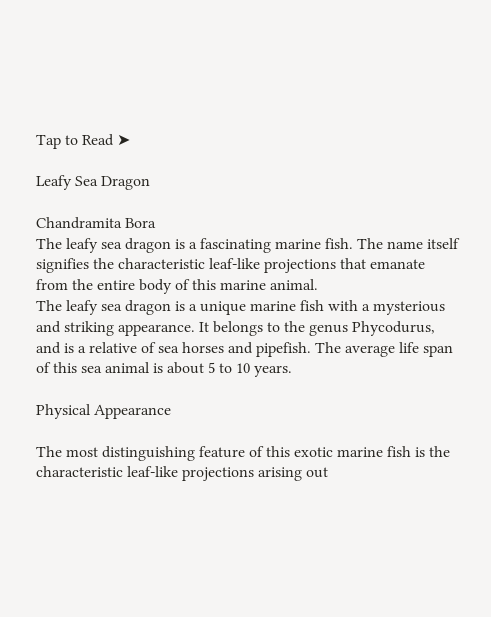Tap to Read ➤

Leafy Sea Dragon

Chandramita Bora
The leafy sea dragon is a fascinating marine fish. The name itself signifies the characteristic leaf-like projections that emanate from the entire body of this marine animal.
The leafy sea dragon is a unique marine fish with a mysterious and striking appearance. It belongs to the genus Phycodurus, and is a relative of sea horses and pipefish. The average life span of this sea animal is about 5 to 10 years.

Physical Appearance

The most distinguishing feature of this exotic marine fish is the characteristic leaf-like projections arising out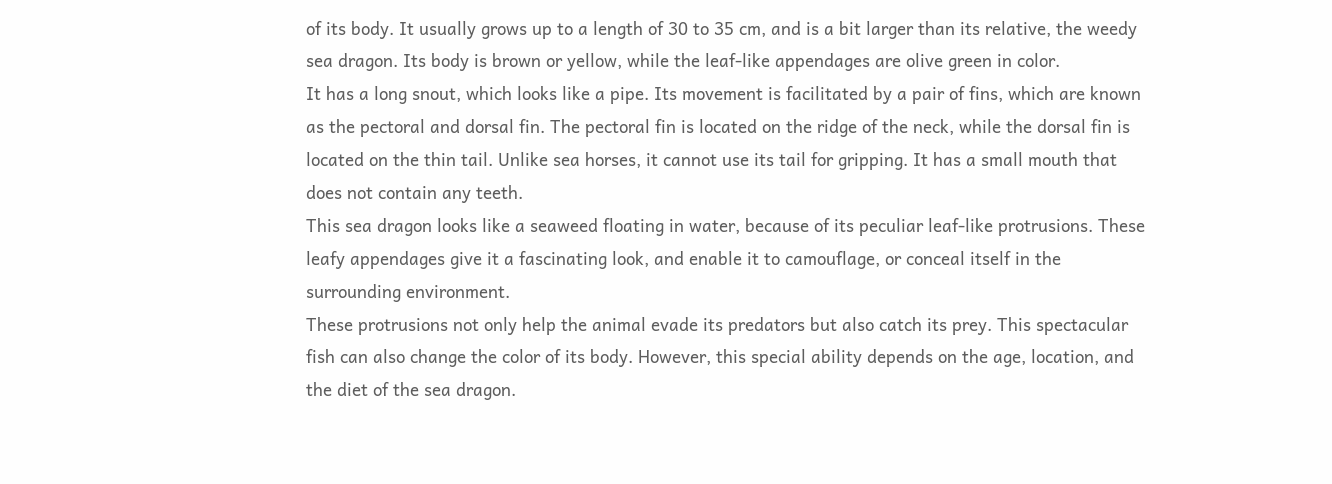of its body. It usually grows up to a length of 30 to 35 cm, and is a bit larger than its relative, the weedy sea dragon. Its body is brown or yellow, while the leaf-like appendages are olive green in color.
It has a long snout, which looks like a pipe. Its movement is facilitated by a pair of fins, which are known as the pectoral and dorsal fin. The pectoral fin is located on the ridge of the neck, while the dorsal fin is located on the thin tail. Unlike sea horses, it cannot use its tail for gripping. It has a small mouth that does not contain any teeth.
This sea dragon looks like a seaweed floating in water, because of its peculiar leaf-like protrusions. These leafy appendages give it a fascinating look, and enable it to camouflage, or conceal itself in the surrounding environment.
These protrusions not only help the animal evade its predators but also catch its prey. This spectacular fish can also change the color of its body. However, this special ability depends on the age, location, and the diet of the sea dragon.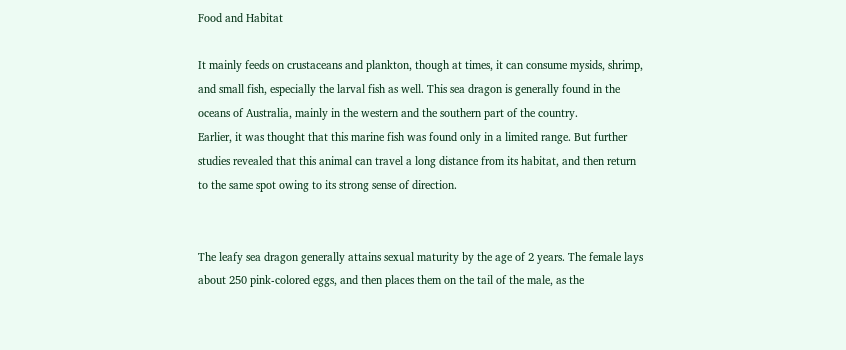Food and Habitat

It mainly feeds on crustaceans and plankton, though at times, it can consume mysids, shrimp, and small fish, especially the larval fish as well. This sea dragon is generally found in the oceans of Australia, mainly in the western and the southern part of the country.
Earlier, it was thought that this marine fish was found only in a limited range. But further studies revealed that this animal can travel a long distance from its habitat, and then return to the same spot owing to its strong sense of direction.


The leafy sea dragon generally attains sexual maturity by the age of 2 years. The female lays about 250 pink-colored eggs, and then places them on the tail of the male, as the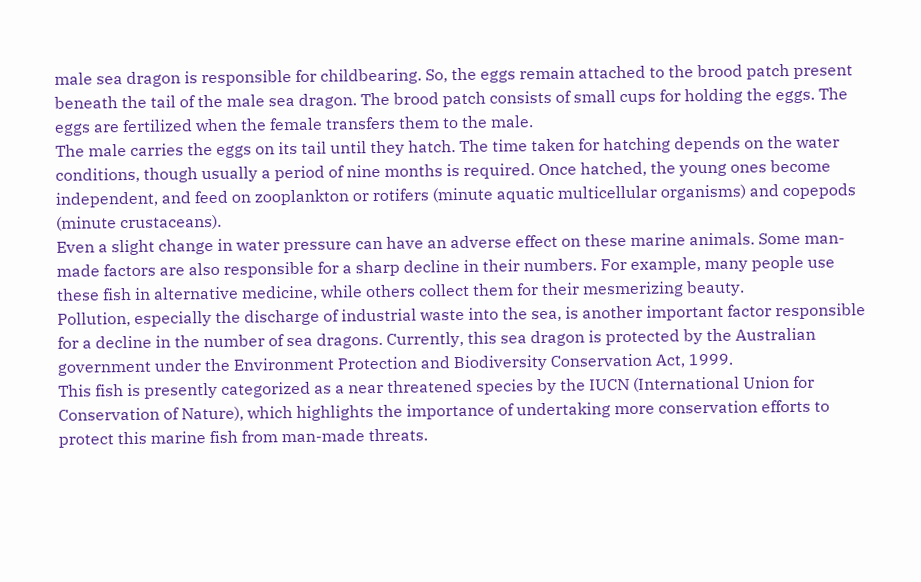male sea dragon is responsible for childbearing. So, the eggs remain attached to the brood patch present beneath the tail of the male sea dragon. The brood patch consists of small cups for holding the eggs. The eggs are fertilized when the female transfers them to the male.
The male carries the eggs on its tail until they hatch. The time taken for hatching depends on the water conditions, though usually a period of nine months is required. Once hatched, the young ones become independent, and feed on zooplankton or rotifers (minute aquatic multicellular organisms) and copepods (minute crustaceans).
Even a slight change in water pressure can have an adverse effect on these marine animals. Some man-made factors are also responsible for a sharp decline in their numbers. For example, many people use these fish in alternative medicine, while others collect them for their mesmerizing beauty.
Pollution, especially the discharge of industrial waste into the sea, is another important factor responsible for a decline in the number of sea dragons. Currently, this sea dragon is protected by the Australian government under the Environment Protection and Biodiversity Conservation Act, 1999.
This fish is presently categorized as a near threatened species by the IUCN (International Union for Conservation of Nature), which highlights the importance of undertaking more conservation efforts to protect this marine fish from man-made threats.